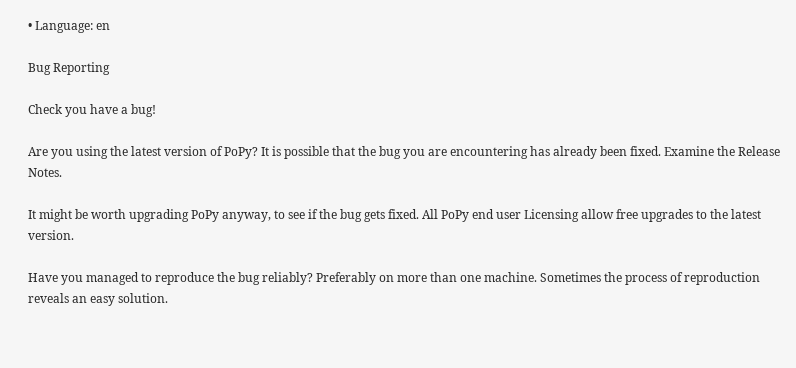• Language: en

Bug Reporting

Check you have a bug!

Are you using the latest version of PoPy? It is possible that the bug you are encountering has already been fixed. Examine the Release Notes.

It might be worth upgrading PoPy anyway, to see if the bug gets fixed. All PoPy end user Licensing allow free upgrades to the latest version.

Have you managed to reproduce the bug reliably? Preferably on more than one machine. Sometimes the process of reproduction reveals an easy solution.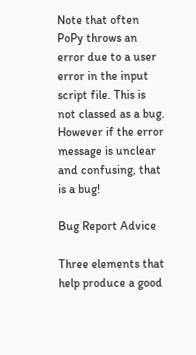Note that often PoPy throws an error due to a user error in the input script file. This is not classed as a bug. However if the error message is unclear and confusing, that is a bug!

Bug Report Advice

Three elements that help produce a good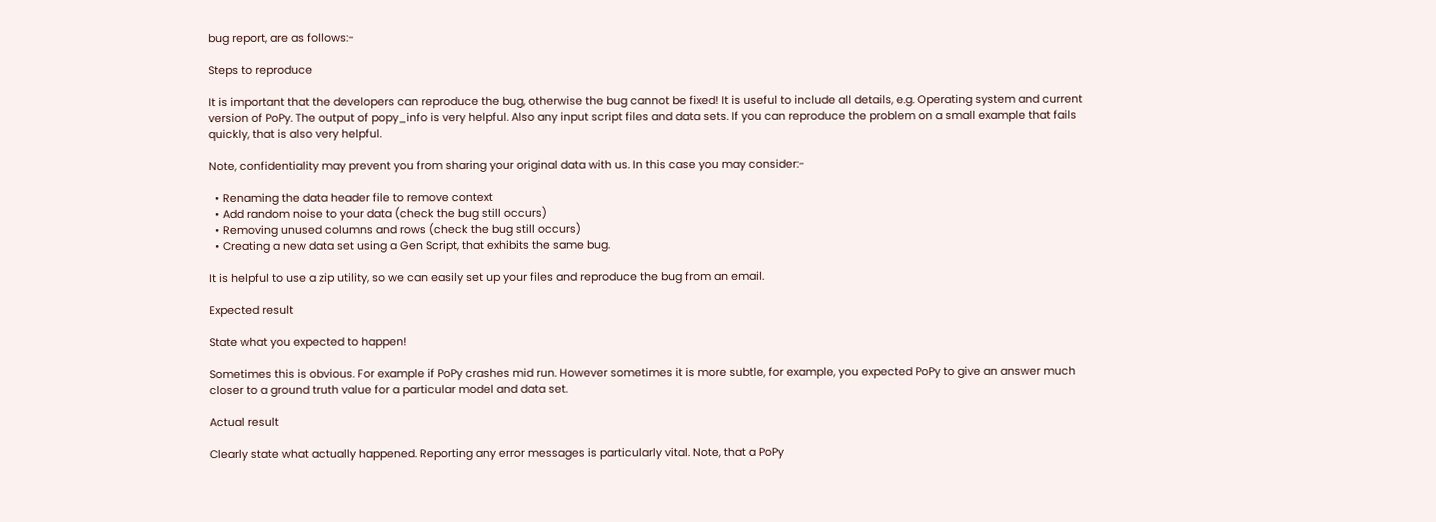bug report, are as follows:-

Steps to reproduce

It is important that the developers can reproduce the bug, otherwise the bug cannot be fixed! It is useful to include all details, e.g. Operating system and current version of PoPy. The output of popy_info is very helpful. Also any input script files and data sets. If you can reproduce the problem on a small example that fails quickly, that is also very helpful.

Note, confidentiality may prevent you from sharing your original data with us. In this case you may consider:-

  • Renaming the data header file to remove context
  • Add random noise to your data (check the bug still occurs)
  • Removing unused columns and rows (check the bug still occurs)
  • Creating a new data set using a Gen Script, that exhibits the same bug.

It is helpful to use a zip utility, so we can easily set up your files and reproduce the bug from an email.

Expected result

State what you expected to happen!

Sometimes this is obvious. For example if PoPy crashes mid run. However sometimes it is more subtle, for example, you expected PoPy to give an answer much closer to a ground truth value for a particular model and data set.

Actual result

Clearly state what actually happened. Reporting any error messages is particularly vital. Note, that a PoPy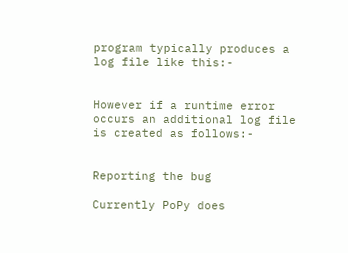program typically produces a log file like this:-


However if a runtime error occurs an additional log file is created as follows:-


Reporting the bug

Currently PoPy does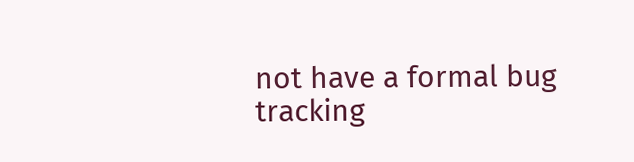not have a formal bug tracking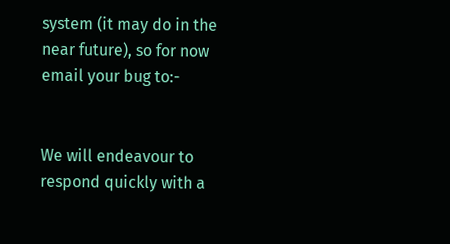system (it may do in the near future), so for now email your bug to:-


We will endeavour to respond quickly with a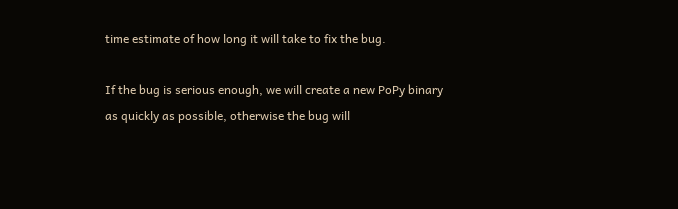time estimate of how long it will take to fix the bug.

If the bug is serious enough, we will create a new PoPy binary as quickly as possible, otherwise the bug will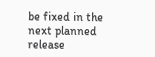be fixed in the next planned release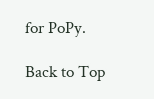for PoPy.

Back to Top